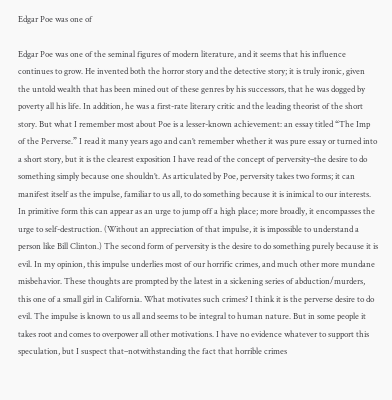Edgar Poe was one of

Edgar Poe was one of the seminal figures of modern literature, and it seems that his influence continues to grow. He invented both the horror story and the detective story; it is truly ironic, given the untold wealth that has been mined out of these genres by his successors, that he was dogged by poverty all his life. In addition, he was a first-rate literary critic and the leading theorist of the short story. But what I remember most about Poe is a lesser-known achievement: an essay titled “The Imp of the Perverse.” I read it many years ago and can’t remember whether it was pure essay or turned into a short story, but it is the clearest exposition I have read of the concept of perversity–the desire to do something simply because one shouldn’t. As articulated by Poe, perversity takes two forms; it can manifest itself as the impulse, familiar to us all, to do something because it is inimical to our interests. In primitive form this can appear as an urge to jump off a high place; more broadly, it encompasses the urge to self-destruction. (Without an appreciation of that impulse, it is impossible to understand a person like Bill Clinton.) The second form of perversity is the desire to do something purely because it is evil. In my opinion, this impulse underlies most of our horrific crimes, and much other more mundane misbehavior. These thoughts are prompted by the latest in a sickening series of abduction/murders, this one of a small girl in California. What motivates such crimes? I think it is the perverse desire to do evil. The impulse is known to us all and seems to be integral to human nature. But in some people it takes root and comes to overpower all other motivations. I have no evidence whatever to support this speculation, but I suspect that–notwithstanding the fact that horrible crimes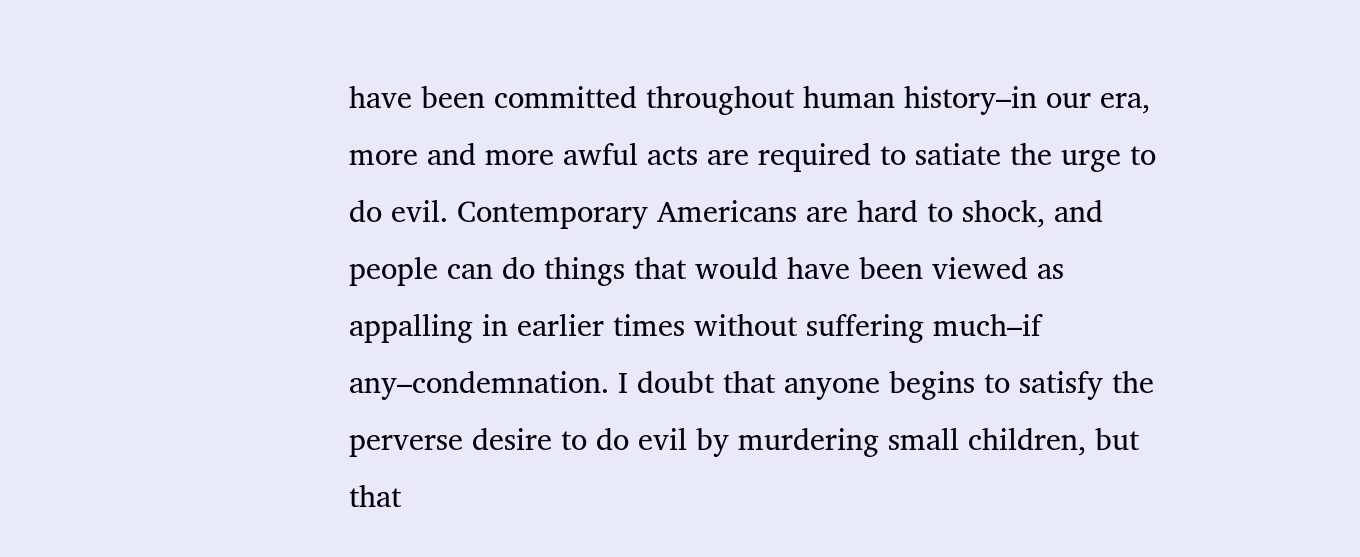have been committed throughout human history–in our era, more and more awful acts are required to satiate the urge to do evil. Contemporary Americans are hard to shock, and people can do things that would have been viewed as appalling in earlier times without suffering much–if any–condemnation. I doubt that anyone begins to satisfy the perverse desire to do evil by murdering small children, but that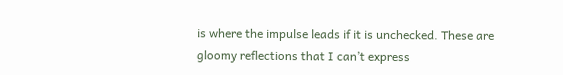is where the impulse leads if it is unchecked. These are gloomy reflections that I can’t express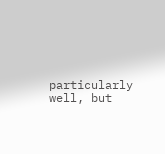particularly well, but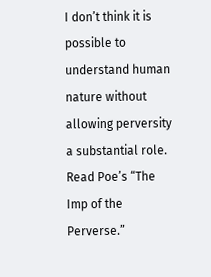I don’t think it is possible to understand human nature without allowing perversity a substantial role. Read Poe’s “The Imp of the Perverse.”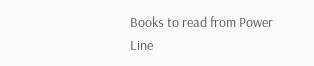Books to read from Power Line